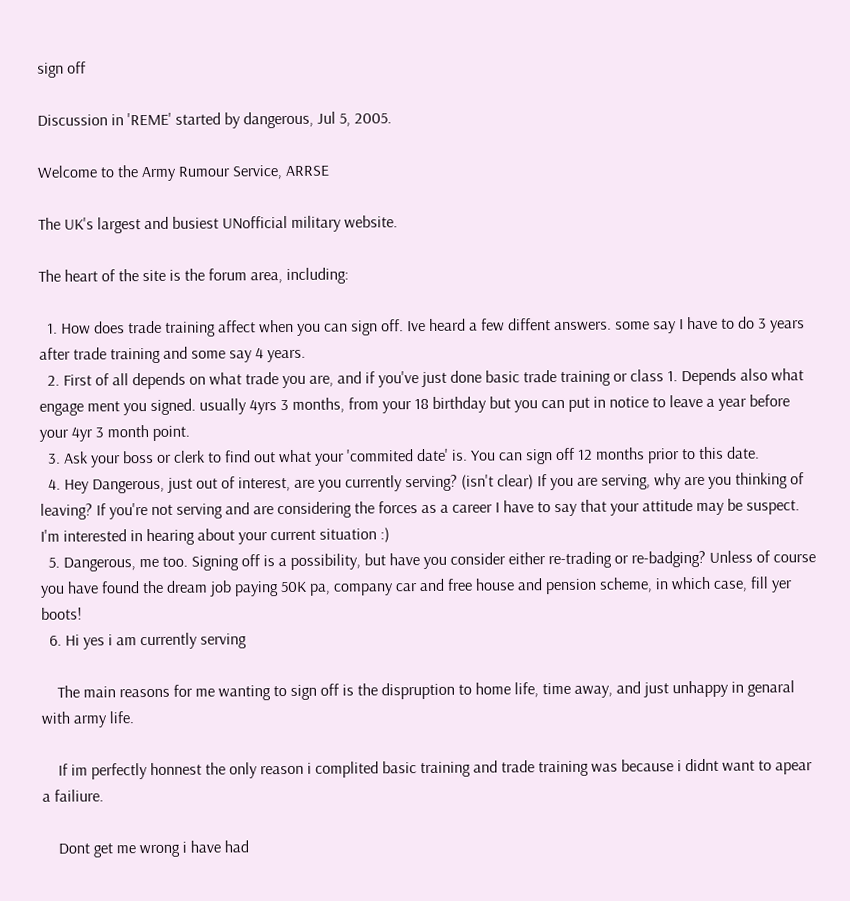sign off

Discussion in 'REME' started by dangerous, Jul 5, 2005.

Welcome to the Army Rumour Service, ARRSE

The UK's largest and busiest UNofficial military website.

The heart of the site is the forum area, including:

  1. How does trade training affect when you can sign off. Ive heard a few diffent answers. some say I have to do 3 years after trade training and some say 4 years.
  2. First of all depends on what trade you are, and if you've just done basic trade training or class 1. Depends also what engage ment you signed. usually 4yrs 3 months, from your 18 birthday but you can put in notice to leave a year before your 4yr 3 month point.
  3. Ask your boss or clerk to find out what your 'commited date' is. You can sign off 12 months prior to this date.
  4. Hey Dangerous, just out of interest, are you currently serving? (isn't clear) If you are serving, why are you thinking of leaving? If you're not serving and are considering the forces as a career I have to say that your attitude may be suspect. I'm interested in hearing about your current situation :)
  5. Dangerous, me too. Signing off is a possibility, but have you consider either re-trading or re-badging? Unless of course you have found the dream job paying 50K pa, company car and free house and pension scheme, in which case, fill yer boots!
  6. Hi yes i am currently serving

    The main reasons for me wanting to sign off is the dispruption to home life, time away, and just unhappy in genaral with army life.

    If im perfectly honnest the only reason i complited basic training and trade training was because i didnt want to apear a failiure.

    Dont get me wrong i have had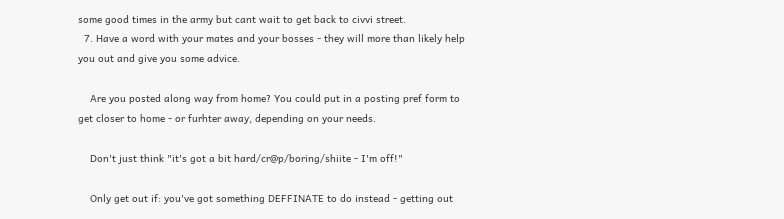some good times in the army but cant wait to get back to civvi street.
  7. Have a word with your mates and your bosses - they will more than likely help you out and give you some advice.

    Are you posted along way from home? You could put in a posting pref form to get closer to home - or furhter away, depending on your needs.

    Don't just think "it's got a bit hard/cr@p/boring/shiite - I'm off!"

    Only get out if: you've got something DEFFINATE to do instead - getting out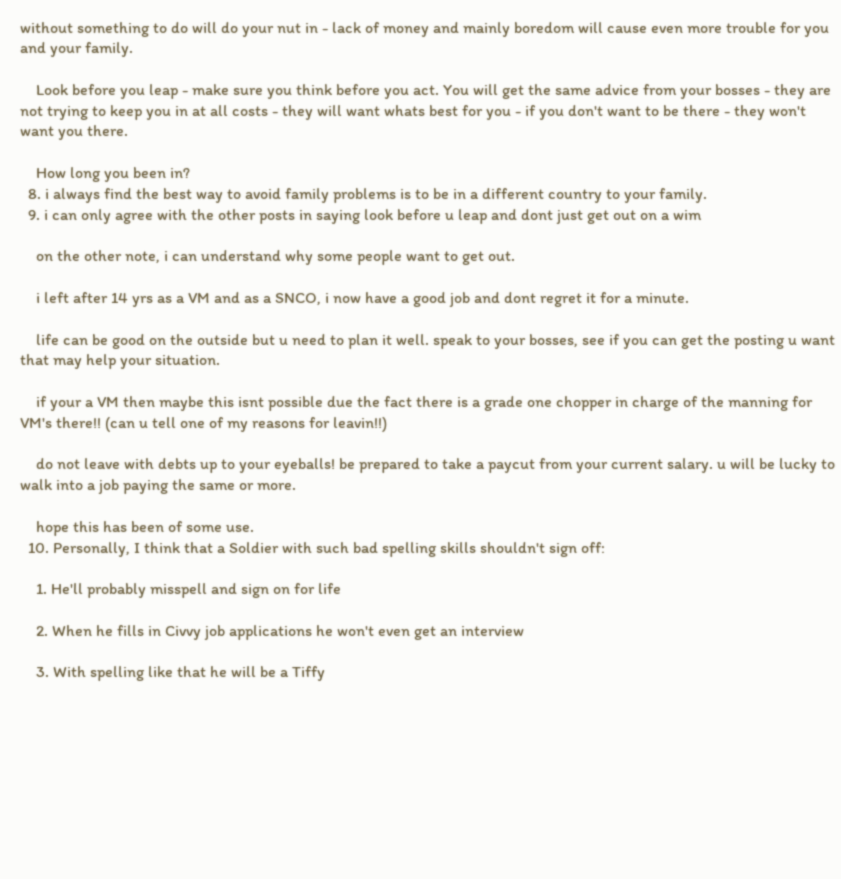without something to do will do your nut in - lack of money and mainly boredom will cause even more trouble for you and your family.

    Look before you leap - make sure you think before you act. You will get the same advice from your bosses - they are not trying to keep you in at all costs - they will want whats best for you - if you don't want to be there - they won't want you there.

    How long you been in?
  8. i always find the best way to avoid family problems is to be in a different country to your family.
  9. i can only agree with the other posts in saying look before u leap and dont just get out on a wim

    on the other note, i can understand why some people want to get out.

    i left after 14 yrs as a VM and as a SNCO, i now have a good job and dont regret it for a minute.

    life can be good on the outside but u need to plan it well. speak to your bosses, see if you can get the posting u want that may help your situation.

    if your a VM then maybe this isnt possible due the fact there is a grade one chopper in charge of the manning for VM's there!! (can u tell one of my reasons for leavin!!)

    do not leave with debts up to your eyeballs! be prepared to take a paycut from your current salary. u will be lucky to walk into a job paying the same or more.

    hope this has been of some use.
  10. Personally, I think that a Soldier with such bad spelling skills shouldn't sign off:

    1. He'll probably misspell and sign on for life

    2. When he fills in Civvy job applications he won't even get an interview

    3. With spelling like that he will be a Tiffy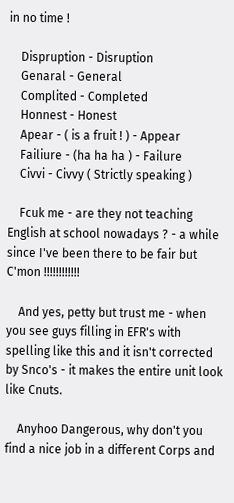in no time !

    Dispruption - Disruption
    Genaral - General
    Complited - Completed
    Honnest - Honest
    Apear - ( is a fruit ! ) - Appear
    Failiure - (ha ha ha ) - Failure
    Civvi - Civvy ( Strictly speaking )

    Fcuk me - are they not teaching English at school nowadays ? - a while since I've been there to be fair but C'mon !!!!!!!!!!!!

    And yes, petty but trust me - when you see guys filling in EFR's with spelling like this and it isn't corrected by Snco's - it makes the entire unit look like Cnuts.

    Anyhoo Dangerous, why don't you find a nice job in a different Corps and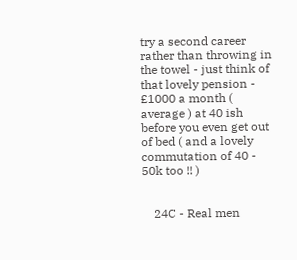try a second career rather than throwing in the towel - just think of that lovely pension - £1000 a month ( average ) at 40 ish before you even get out of bed ( and a lovely commutation of 40 - 50k too !! )


    24C - Real men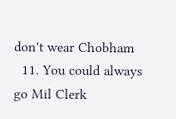don't wear Chobham
  11. You could always go Mil Clerk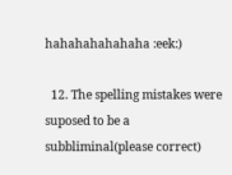hahahahahahaha :eek:)

  12. The spelling mistakes were suposed to be a subbliminal(please correct)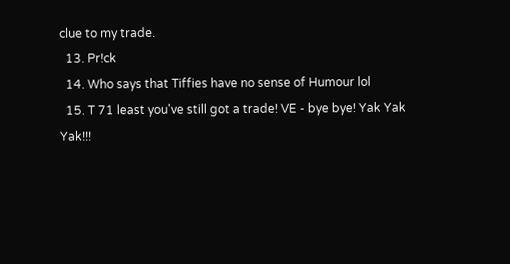clue to my trade.
  13. Pr!ck
  14. Who says that Tiffies have no sense of Humour lol
  15. T 71 least you've still got a trade! VE - bye bye! Yak Yak Yak!!!